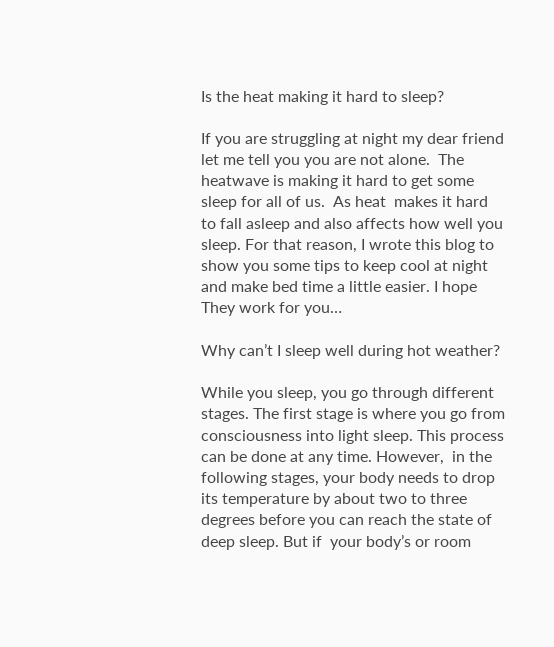Is the heat making it hard to sleep?

If you are struggling at night my dear friend let me tell you you are not alone.  The heatwave is making it hard to get some sleep for all of us.  As heat  makes it hard to fall asleep and also affects how well you sleep. For that reason, I wrote this blog to show you some tips to keep cool at night and make bed time a little easier. I hope They work for you…

Why can’t I sleep well during hot weather?

While you sleep, you go through different stages. The first stage is where you go from consciousness into light sleep. This process can be done at any time. However,  in the following stages, your body needs to drop its temperature by about two to three degrees before you can reach the state of deep sleep. But if  your body’s or room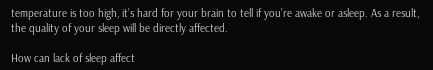temperature is too high, it’s hard for your brain to tell if you’re awake or asleep. As a result, the quality of your sleep will be directly affected.

How can lack of sleep affect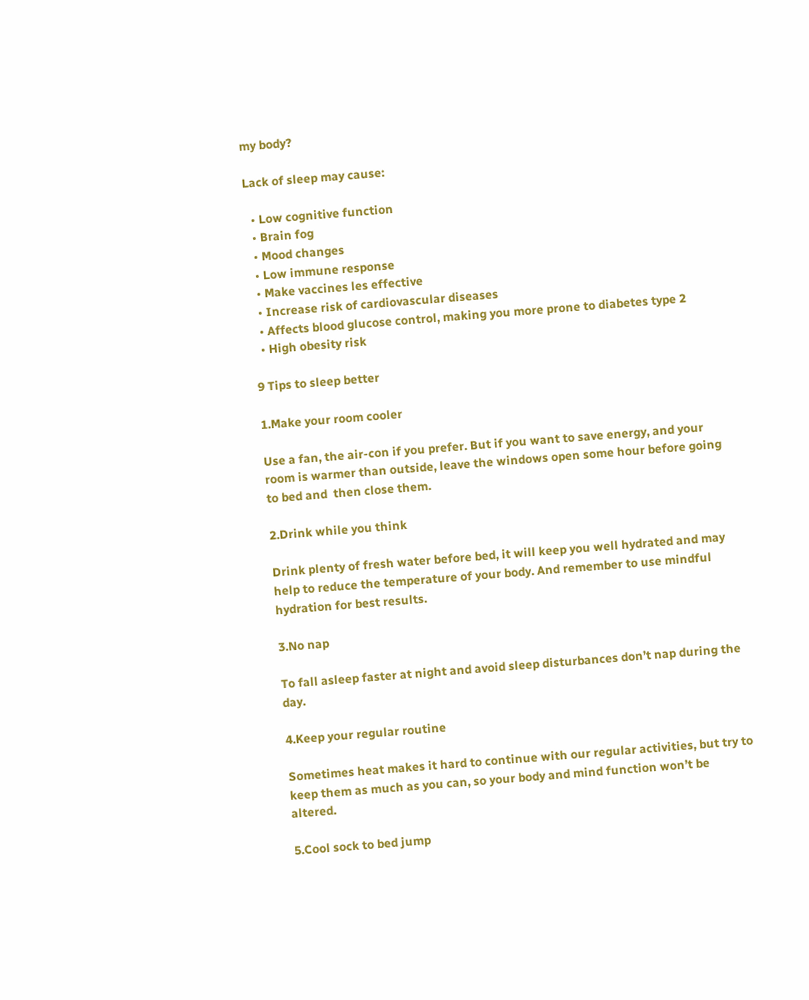my body?

Lack of sleep may cause:

  • Low cognitive function
  • Brain fog
  • Mood changes
  • Low immune response
  • Make vaccines les effective
  • Increase risk of cardiovascular diseases
  • Affects blood glucose control, making you more prone to diabetes type 2
  • High obesity risk

9 Tips to sleep better

1.Make your room cooler

Use a fan, the air-con if you prefer. But if you want to save energy, and your room is warmer than outside, leave the windows open some hour before going to bed and  then close them.

2.Drink while you think

Drink plenty of fresh water before bed, it will keep you well hydrated and may help to reduce the temperature of your body. And remember to use mindful hydration for best results.

3.No nap

To fall asleep faster at night and avoid sleep disturbances don’t nap during the day.

4.Keep your regular routine

Sometimes heat makes it hard to continue with our regular activities, but try to keep them as much as you can, so your body and mind function won’t be altered.

5.Cool sock to bed jump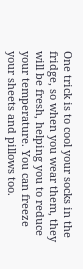One trick is to cool your socks in the fridge, so when you wear them, they will be fresh, helping you to reduce your temperature. You can freeze your sheets and pillows too.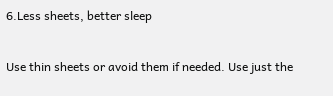6.Less sheets, better sleep

Use thin sheets or avoid them if needed. Use just the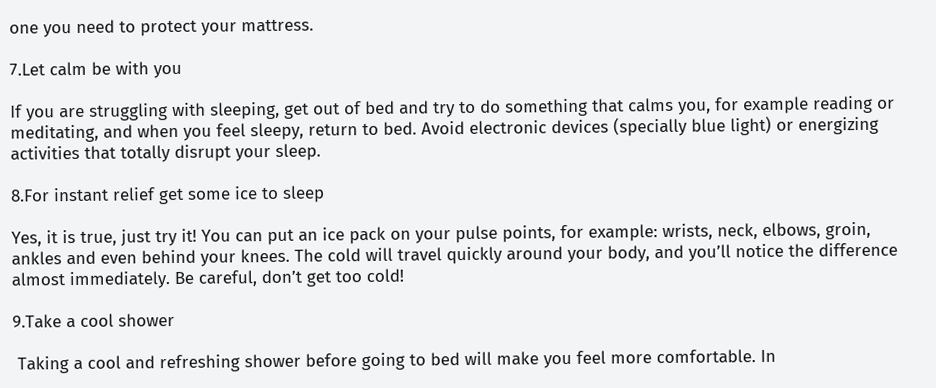one you need to protect your mattress.

7.Let calm be with you

If you are struggling with sleeping, get out of bed and try to do something that calms you, for example reading or meditating, and when you feel sleepy, return to bed. Avoid electronic devices (specially blue light) or energizing activities that totally disrupt your sleep.

8.For instant relief get some ice to sleep

Yes, it is true, just try it! You can put an ice pack on your pulse points, for example: wrists, neck, elbows, groin, ankles and even behind your knees. The cold will travel quickly around your body, and you’ll notice the difference almost immediately. Be careful, don’t get too cold!

9.Take a cool shower

 Taking a cool and refreshing shower before going to bed will make you feel more comfortable. In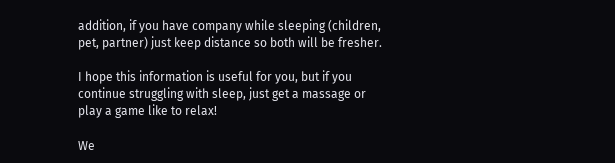addition, if you have company while sleeping (children, pet, partner) just keep distance so both will be fresher.

I hope this information is useful for you, but if you continue struggling with sleep, just get a massage or play a game like to relax!

We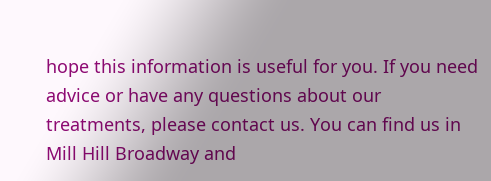hope this information is useful for you. If you need advice or have any questions about our treatments, please contact us. You can find us in Mill Hill Broadway and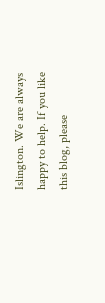Islington. We are always happy to help. If you like this blog, please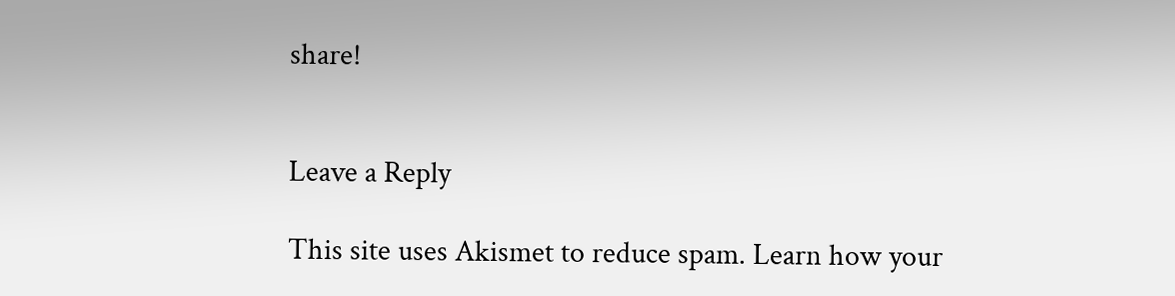share!


Leave a Reply

This site uses Akismet to reduce spam. Learn how your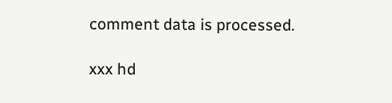comment data is processed.

xxx hd